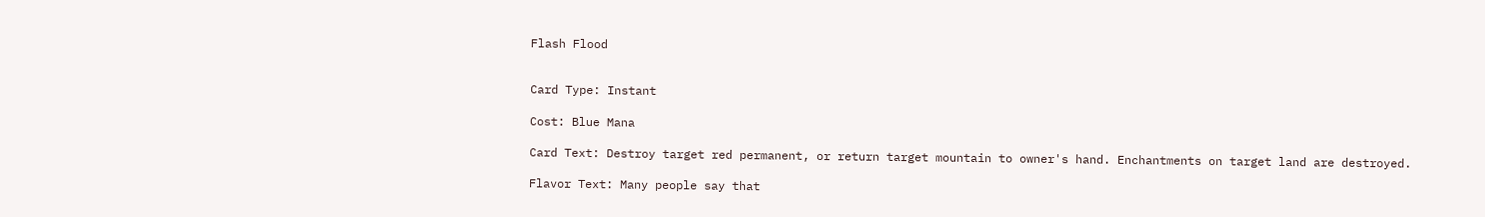Flash Flood


Card Type: Instant

Cost: Blue Mana

Card Text: Destroy target red permanent, or return target mountain to owner's hand. Enchantments on target land are destroyed.

Flavor Text: Many people say that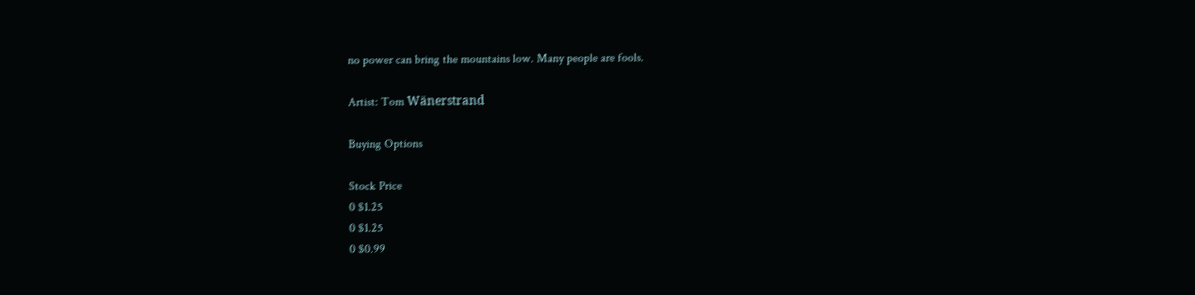no power can bring the mountains low. Many people are fools.

Artist: Tom Wänerstrand

Buying Options

Stock Price
0 $1.25
0 $1.25
0 $0.99